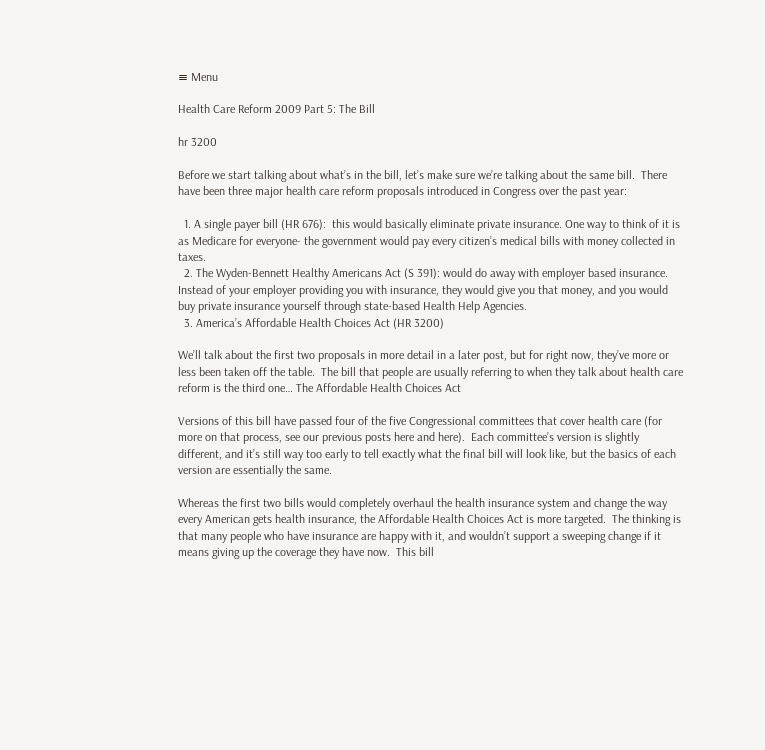≡ Menu

Health Care Reform 2009 Part 5: The Bill

hr 3200

Before we start talking about what’s in the bill, let’s make sure we’re talking about the same bill.  There have been three major health care reform proposals introduced in Congress over the past year:

  1. A single payer bill (HR 676):  this would basically eliminate private insurance. One way to think of it is as Medicare for everyone- the government would pay every citizen’s medical bills with money collected in taxes.
  2. The Wyden-Bennett Healthy Americans Act (S 391): would do away with employer based insurance. Instead of your employer providing you with insurance, they would give you that money, and you would buy private insurance yourself through state-based Health Help Agencies.
  3. America’s Affordable Health Choices Act (HR 3200)

We’ll talk about the first two proposals in more detail in a later post, but for right now, they’ve more or less been taken off the table.  The bill that people are usually referring to when they talk about health care reform is the third one… The Affordable Health Choices Act

Versions of this bill have passed four of the five Congressional committees that cover health care (for more on that process, see our previous posts here and here).  Each committee’s version is slightly different, and it’s still way too early to tell exactly what the final bill will look like, but the basics of each version are essentially the same.

Whereas the first two bills would completely overhaul the health insurance system and change the way every American gets health insurance, the Affordable Health Choices Act is more targeted.  The thinking is that many people who have insurance are happy with it, and wouldn’t support a sweeping change if it means giving up the coverage they have now.  This bill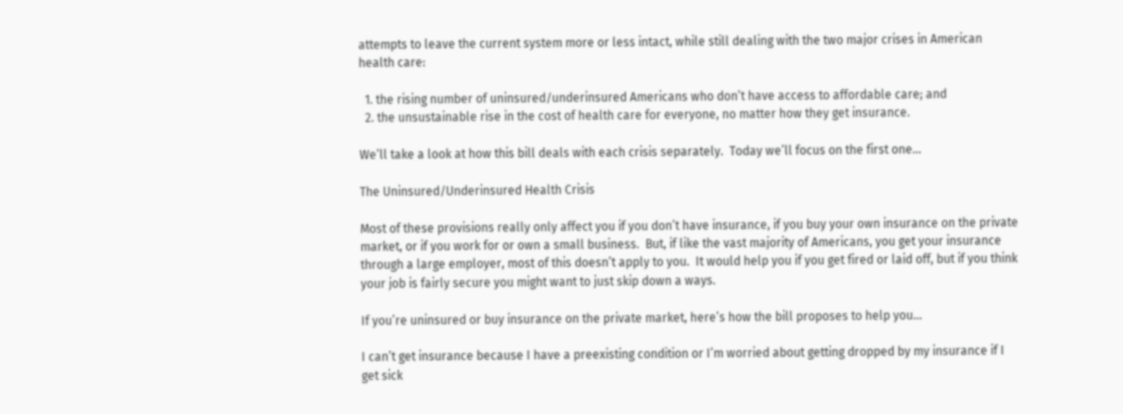attempts to leave the current system more or less intact, while still dealing with the two major crises in American health care:

  1. the rising number of uninsured/underinsured Americans who don’t have access to affordable care; and
  2. the unsustainable rise in the cost of health care for everyone, no matter how they get insurance.

We’ll take a look at how this bill deals with each crisis separately.  Today we’ll focus on the first one…

The Uninsured/Underinsured Health Crisis

Most of these provisions really only affect you if you don’t have insurance, if you buy your own insurance on the private market, or if you work for or own a small business.  But, if like the vast majority of Americans, you get your insurance through a large employer, most of this doesn’t apply to you.  It would help you if you get fired or laid off, but if you think your job is fairly secure you might want to just skip down a ways.

If you’re uninsured or buy insurance on the private market, here’s how the bill proposes to help you…

I can’t get insurance because I have a preexisting condition or I’m worried about getting dropped by my insurance if I get sick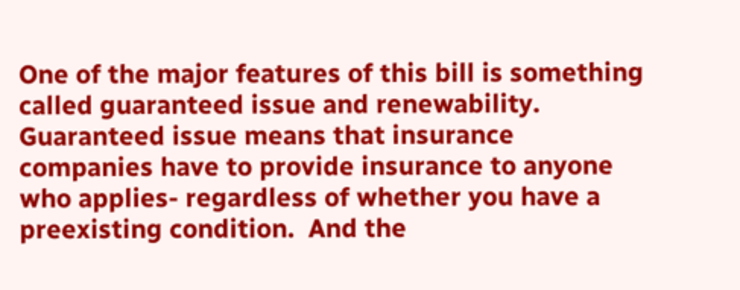One of the major features of this bill is something called guaranteed issue and renewability.  Guaranteed issue means that insurance companies have to provide insurance to anyone who applies- regardless of whether you have a preexisting condition.  And the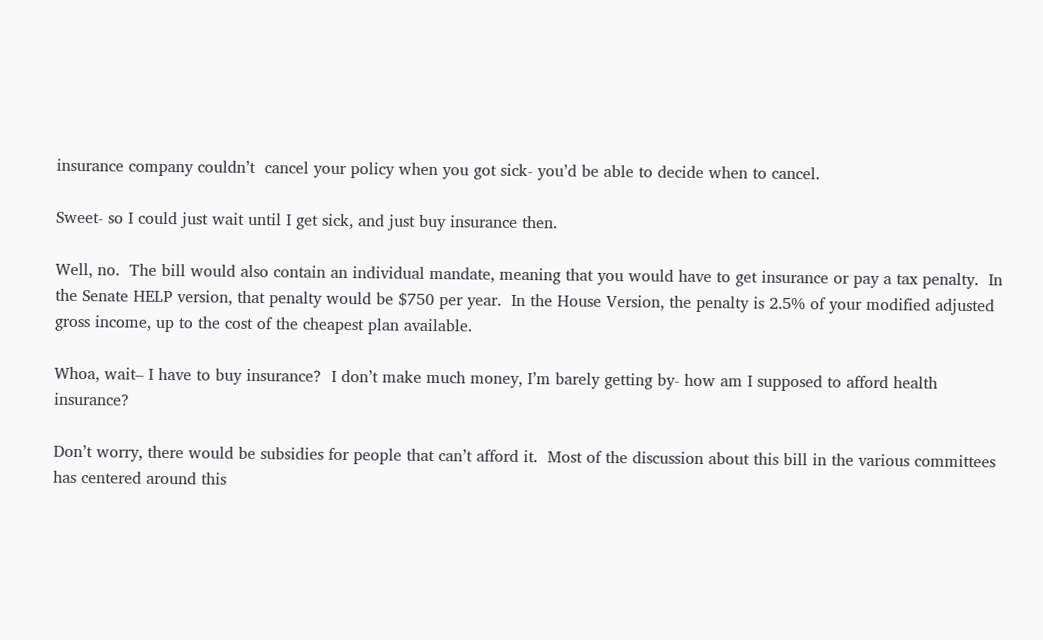insurance company couldn’t  cancel your policy when you got sick- you’d be able to decide when to cancel.

Sweet- so I could just wait until I get sick, and just buy insurance then.

Well, no.  The bill would also contain an individual mandate, meaning that you would have to get insurance or pay a tax penalty.  In the Senate HELP version, that penalty would be $750 per year.  In the House Version, the penalty is 2.5% of your modified adjusted gross income, up to the cost of the cheapest plan available.

Whoa, wait– I have to buy insurance?  I don’t make much money, I’m barely getting by- how am I supposed to afford health insurance?

Don’t worry, there would be subsidies for people that can’t afford it.  Most of the discussion about this bill in the various committees has centered around this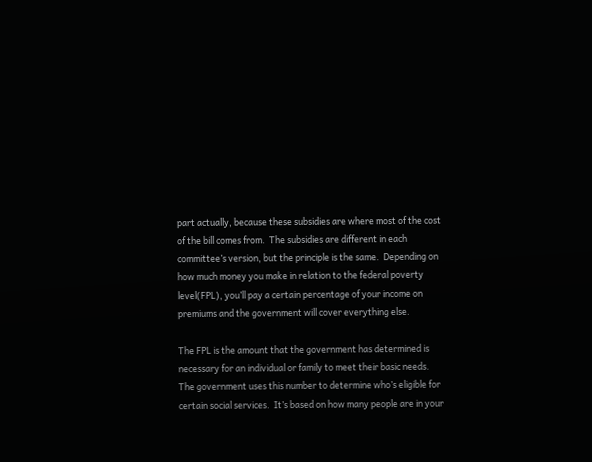part actually, because these subsidies are where most of the cost of the bill comes from.  The subsidies are different in each committee’s version, but the principle is the same.  Depending on how much money you make in relation to the federal poverty level(FPL), you’ll pay a certain percentage of your income on premiums and the government will cover everything else.

The FPL is the amount that the government has determined is necessary for an individual or family to meet their basic needs.  The government uses this number to determine who’s eligible for certain social services.  It’s based on how many people are in your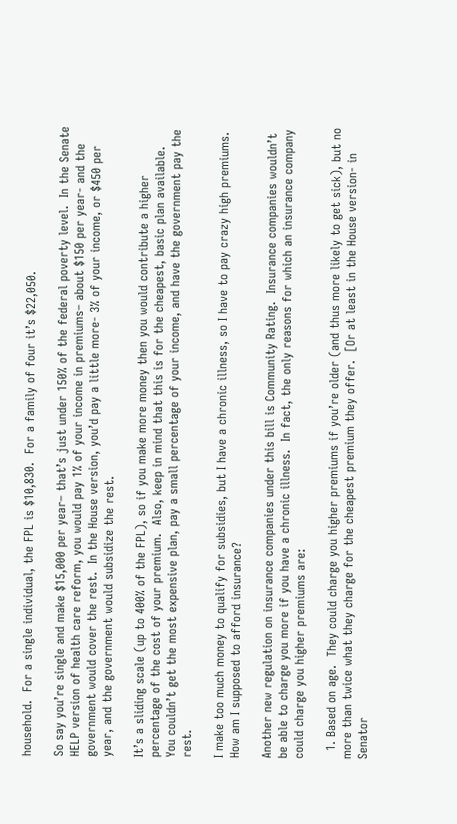household.  For a single individual, the FPL is $10,830.  For a family of four it’s $22,050.

So say you’re single and make $15,000 per year– that’s just under 150% of the federal poverty level.  In the Senate HELP version of health care reform, you would pay 1% of your income in premiums– about $150 per year- and the government would cover the rest.  In the House version, you’d pay a little more- 3% of your income, or $450 per year, and the government would subsidize the rest.

It’s a sliding scale (up to 400% of the FPL), so if you make more money then you would contribute a higher percentage of the cost of your premium.  Also, keep in mind that this is for the cheapest, basic plan available.  You couldn’t get the most expensive plan, pay a small percentage of your income, and have the government pay the rest.

I make too much money to qualify for subsidies, but I have a chronic illness, so I have to pay crazy high premiums.  How am I supposed to afford insurance?

Another new regulation on insurance companies under this bill is Community Rating.  Insurance companies wouldn’t be able to charge you more if you have a chronic illness.  In fact, the only reasons for which an insurance company could charge you higher premiums are:

  1. Based on age.  They could charge you higher premiums if you’re older (and thus more likely to get sick), but no more than twice what they charge for the cheapest premium they offer.  [Or at least in the House version- in Senator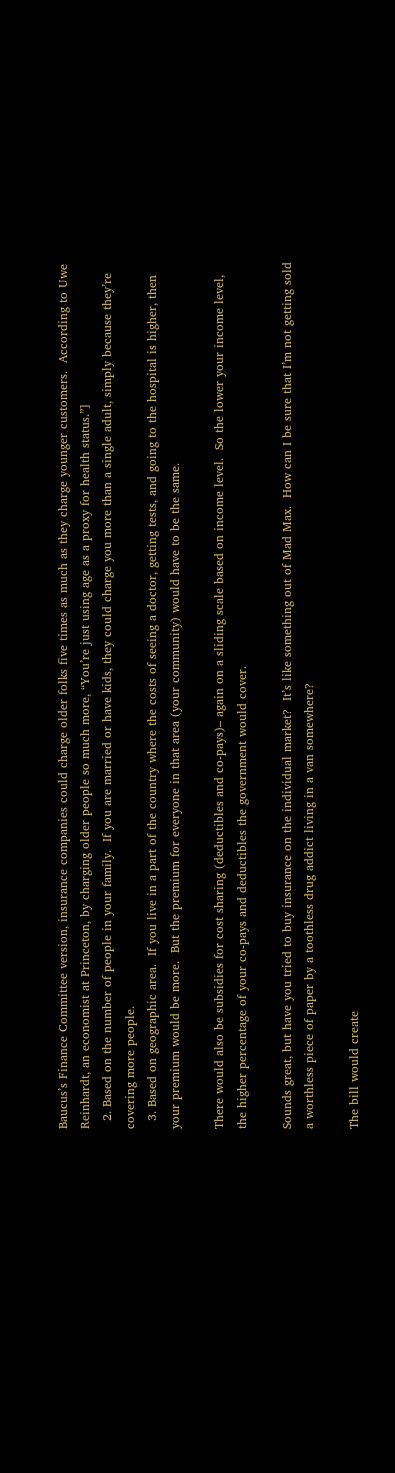Baucus’s Finance Committee version, insurance companies could charge older folks five times as much as they charge younger customers.  According to Uwe Reinhardt, an economist at Princeton, by charging older people so much more, “You’re just using age as a proxy for health status.”]
  2. Based on the number of people in your family.  If you are married or have kids, they could charge you more than a single adult, simply because they’re covering more people.
  3. Based on geographic area.  If you live in a part of the country where the costs of seeing a doctor, getting tests, and going to the hospital is higher, then your premium would be more.  But the premium for everyone in that area (your community) would have to be the same.

There would also be subsidies for cost sharing (deductibles and co-pays)– again on a sliding scale based on income level.  So the lower your income level, the higher percentage of your co-pays and deductibles the government would cover.

Sounds great, but have you tried to buy insurance on the individual market?  It’s like something out of Mad Max.  How can I be sure that I’m not getting sold a worthless piece of paper by a toothless drug addict living in a van somewhere?

The bill would create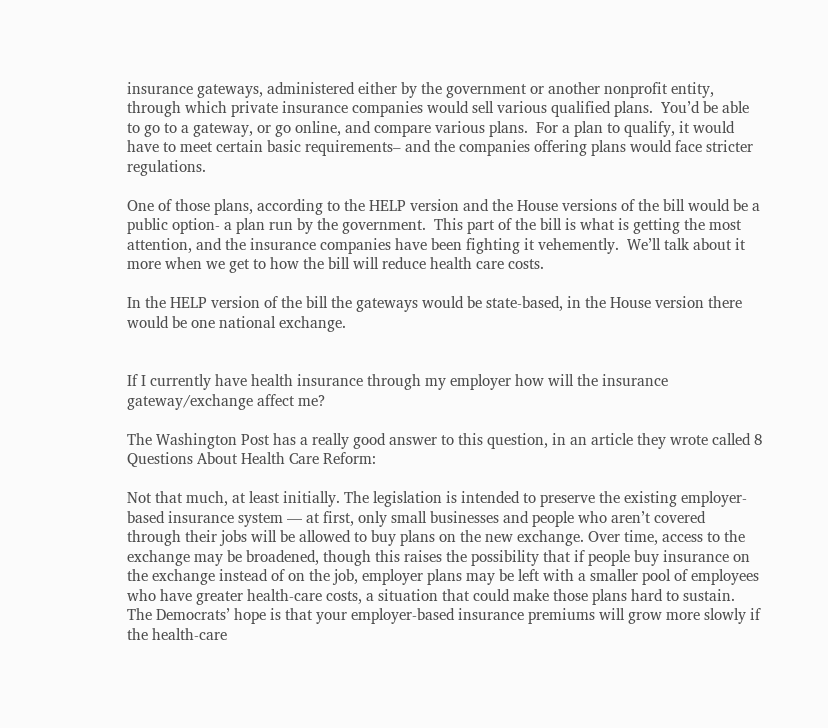insurance gateways, administered either by the government or another nonprofit entity, through which private insurance companies would sell various qualified plans.  You’d be able to go to a gateway, or go online, and compare various plans.  For a plan to qualify, it would have to meet certain basic requirements– and the companies offering plans would face stricter regulations.

One of those plans, according to the HELP version and the House versions of the bill would be a public option- a plan run by the government.  This part of the bill is what is getting the most attention, and the insurance companies have been fighting it vehemently.  We’ll talk about it more when we get to how the bill will reduce health care costs.

In the HELP version of the bill the gateways would be state-based, in the House version there would be one national exchange.


If I currently have health insurance through my employer how will the insurance gateway/exchange affect me?

The Washington Post has a really good answer to this question, in an article they wrote called 8 Questions About Health Care Reform:

Not that much, at least initially. The legislation is intended to preserve the existing employer-based insurance system — at first, only small businesses and people who aren’t covered through their jobs will be allowed to buy plans on the new exchange. Over time, access to the exchange may be broadened, though this raises the possibility that if people buy insurance on the exchange instead of on the job, employer plans may be left with a smaller pool of employees who have greater health-care costs, a situation that could make those plans hard to sustain. The Democrats’ hope is that your employer-based insurance premiums will grow more slowly if the health-care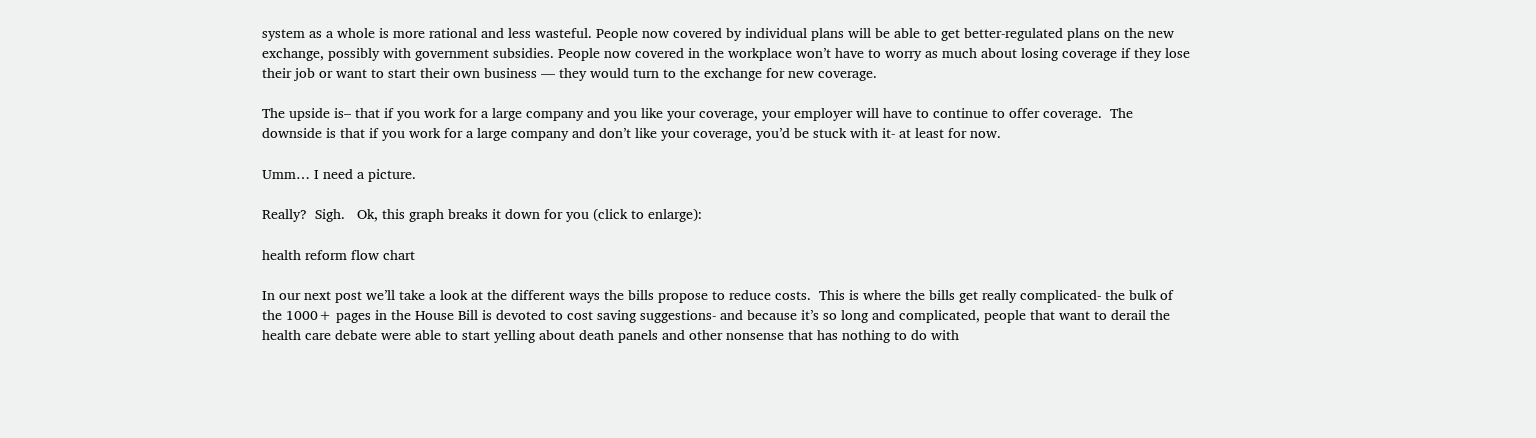system as a whole is more rational and less wasteful. People now covered by individual plans will be able to get better-regulated plans on the new exchange, possibly with government subsidies. People now covered in the workplace won’t have to worry as much about losing coverage if they lose their job or want to start their own business — they would turn to the exchange for new coverage.

The upside is– that if you work for a large company and you like your coverage, your employer will have to continue to offer coverage.  The downside is that if you work for a large company and don’t like your coverage, you’d be stuck with it- at least for now.

Umm… I need a picture.

Really?  Sigh.   Ok, this graph breaks it down for you (click to enlarge):

health reform flow chart

In our next post we’ll take a look at the different ways the bills propose to reduce costs.  This is where the bills get really complicated- the bulk of the 1000+ pages in the House Bill is devoted to cost saving suggestions- and because it’s so long and complicated, people that want to derail the health care debate were able to start yelling about death panels and other nonsense that has nothing to do with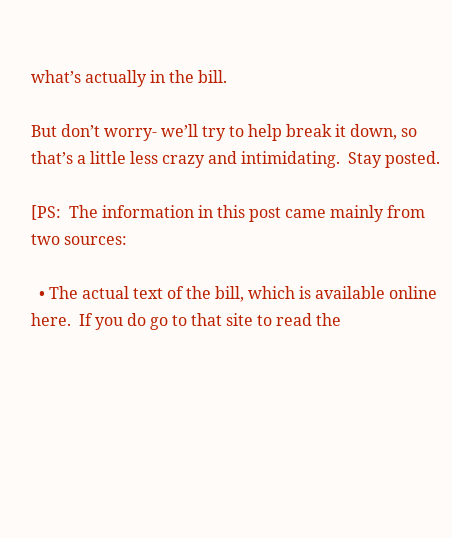what’s actually in the bill.

But don’t worry- we’ll try to help break it down, so that’s a little less crazy and intimidating.  Stay posted.

[PS:  The information in this post came mainly from two sources:

  • The actual text of the bill, which is available online here.  If you do go to that site to read the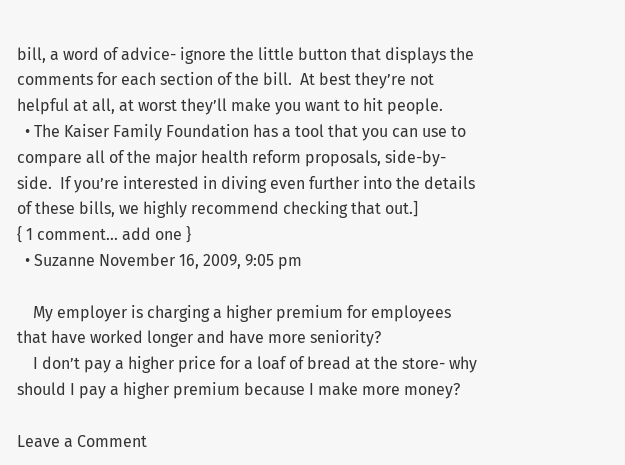bill, a word of advice- ignore the little button that displays the comments for each section of the bill.  At best they’re not helpful at all, at worst they’ll make you want to hit people.
  • The Kaiser Family Foundation has a tool that you can use to compare all of the major health reform proposals, side-by-side.  If you’re interested in diving even further into the details of these bills, we highly recommend checking that out.]
{ 1 comment… add one }
  • Suzanne November 16, 2009, 9:05 pm

    My employer is charging a higher premium for employees that have worked longer and have more seniority?
    I don’t pay a higher price for a loaf of bread at the store- why should I pay a higher premium because I make more money?

Leave a Comment